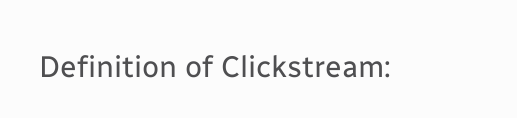Definition of Clickstream: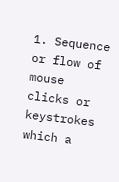1. Sequence or flow of mouse clicks or keystrokes which a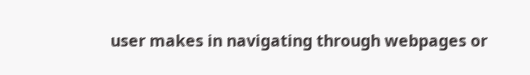user makes in navigating through webpages or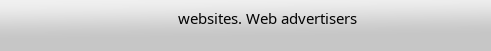websites. Web advertisers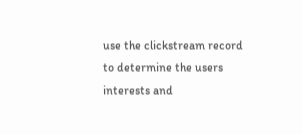use the clickstream record to determine the users interests and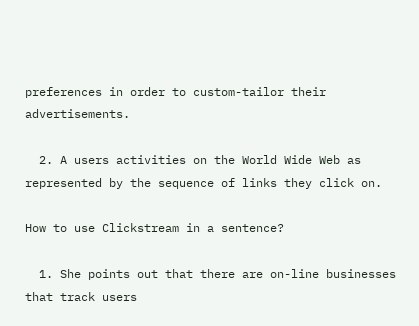preferences in order to custom-tailor their advertisements.

  2. A users activities on the World Wide Web as represented by the sequence of links they click on.

How to use Clickstream in a sentence?

  1. She points out that there are on-line businesses that track users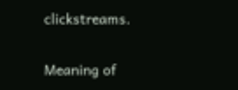clickstreams.

Meaning of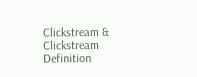Clickstream & Clickstream Definition